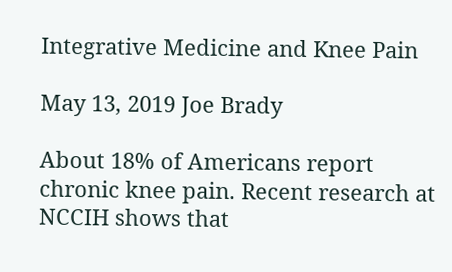Integrative Medicine and Knee Pain

May 13, 2019 Joe Brady

About 18% of Americans report chronic knee pain. Recent research at NCCIH shows that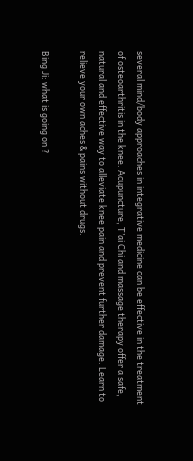several mind/body approaches in integrative medicine can be effective in the treatment of osteoarthritis in the knee. Acupuncture, T’ai Chi and massage therapy offer a safe, natural and effective way to alleviate knee pain and prevent further damage. Learn to relieve your own aches & pains without drugs.

Bing Ji: what is going on ?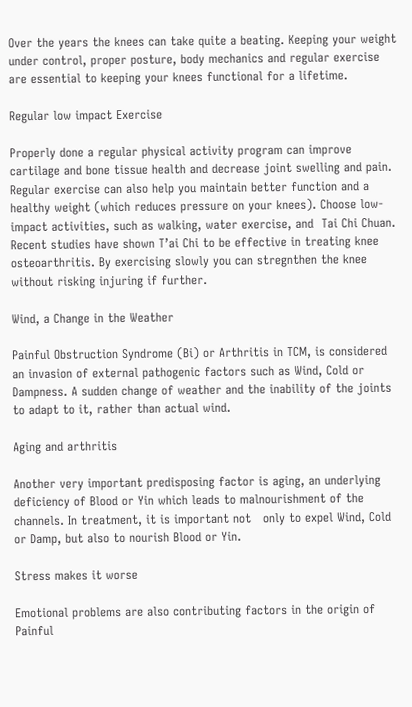Over the years the knees can take quite a beating. Keeping your weight under control, proper posture, body mechanics and regular exercise are essential to keeping your knees functional for a lifetime.

Regular low impact Exercise

Properly done a regular physical activity program can improve cartilage and bone tissue health and decrease joint swelling and pain. Regular exercise can also help you maintain better function and a healthy weight (which reduces pressure on your knees). Choose low-impact activities, such as walking, water exercise, and  Tai Chi Chuan.  Recent studies have shown T’ai Chi to be effective in treating knee osteoarthritis. By exercising slowly you can stregnthen the knee without risking injuring if further.

Wind, a Change in the Weather

Painful Obstruction Syndrome (Bi) or Arthritis in TCM, is considered an invasion of external pathogenic factors such as Wind, Cold or Dampness. A sudden change of weather and the inability of the joints to adapt to it, rather than actual wind.

Aging and arthritis

Another very important predisposing factor is aging, an underlying deficiency of Blood or Yin which leads to malnourishment of the channels. In treatment, it is important not   only to expel Wind, Cold or Damp, but also to nourish Blood or Yin.

Stress makes it worse

Emotional problems are also contributing factors in the origin of Painful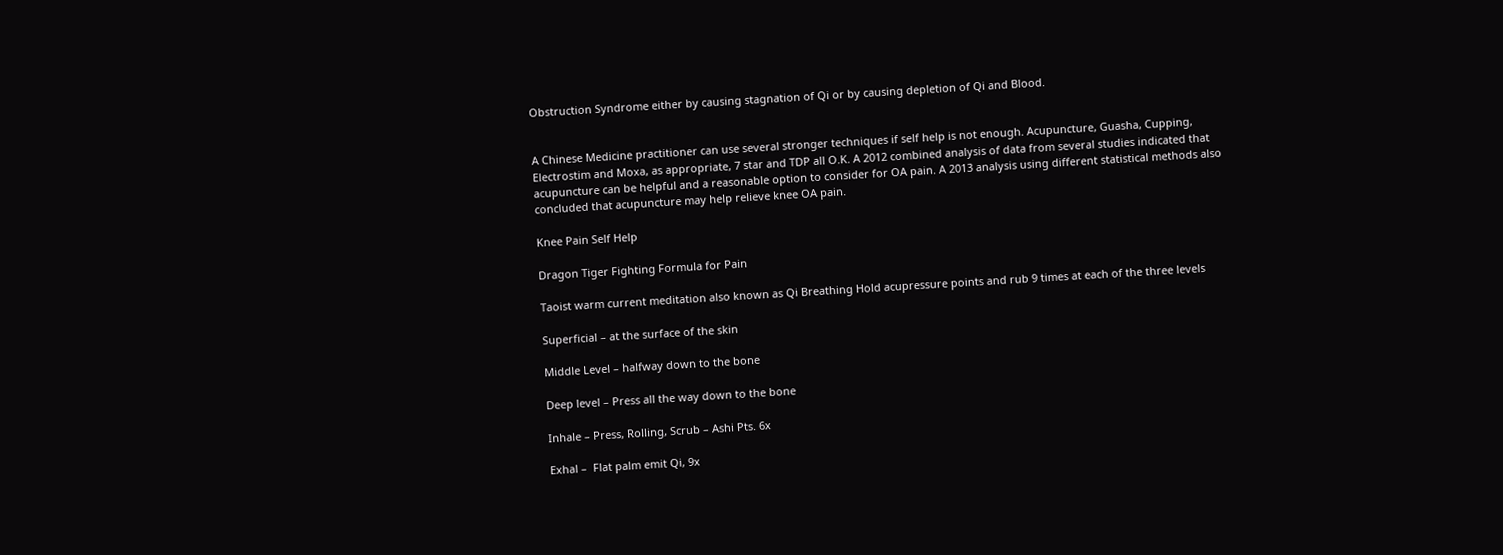Obstruction Syndrome either by causing stagnation of Qi or by causing depletion of Qi and Blood.


A Chinese Medicine practitioner can use several stronger techniques if self help is not enough. Acupuncture, Guasha, Cupping, Electrostim and Moxa, as appropriate, 7 star and TDP all O.K. A 2012 combined analysis of data from several studies indicated that acupuncture can be helpful and a reasonable option to consider for OA pain. A 2013 analysis using different statistical methods also concluded that acupuncture may help relieve knee OA pain.

Knee Pain Self Help

Dragon Tiger Fighting Formula for Pain

Taoist warm current meditation also known as Qi Breathing Hold acupressure points and rub 9 times at each of the three levels

Superficial – at the surface of the skin

Middle Level – halfway down to the bone

Deep level – Press all the way down to the bone

Inhale – Press, Rolling, Scrub – Ashi Pts. 6x

Exhal –  Flat palm emit Qi, 9x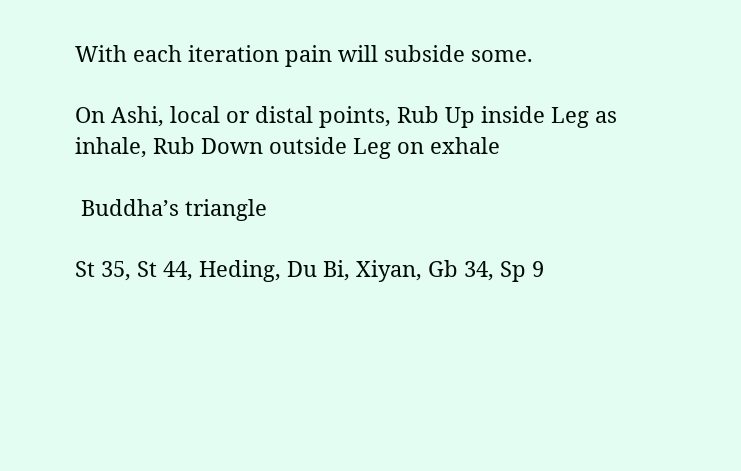With each iteration pain will subside some.

On Ashi, local or distal points, Rub Up inside Leg as inhale, Rub Down outside Leg on exhale

 Buddha’s triangle

St 35, St 44, Heding, Du Bi, Xiyan, Gb 34, Sp 9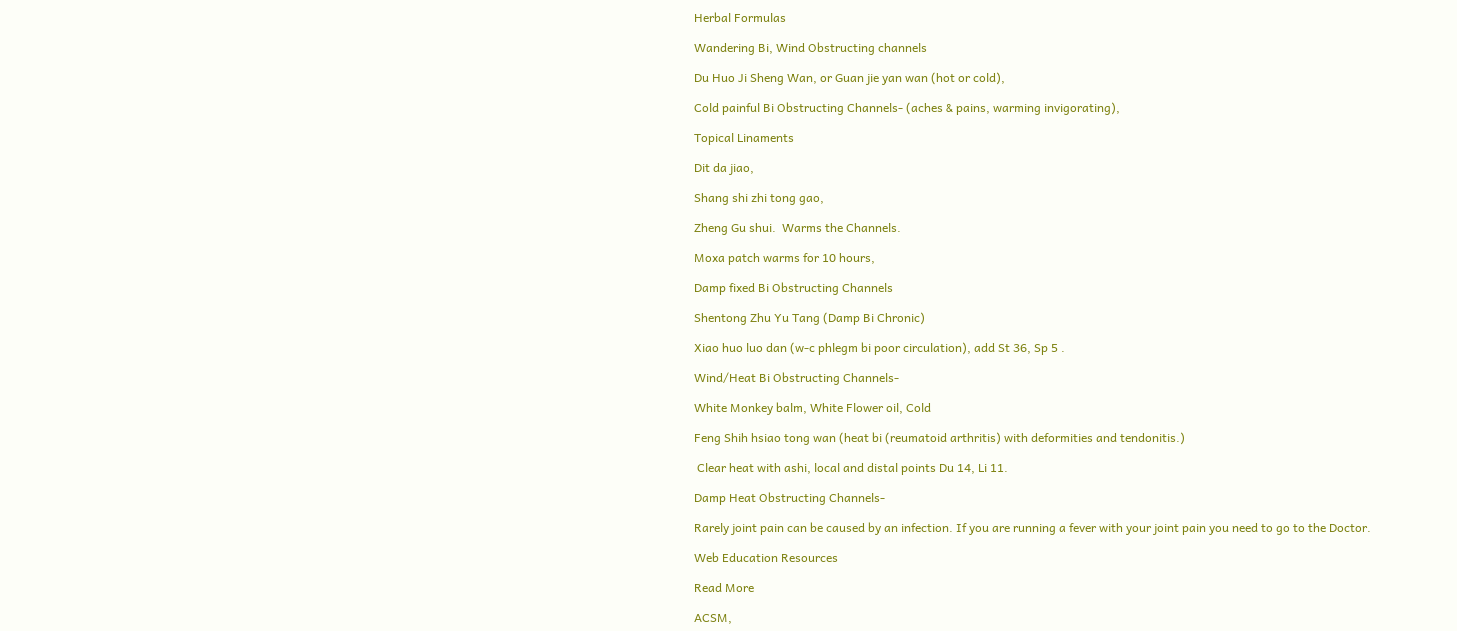Herbal Formulas

Wandering Bi, Wind Obstructing channels

Du Huo Ji Sheng Wan, or Guan jie yan wan (hot or cold),

Cold painful Bi Obstructing Channels- (aches & pains, warming invigorating),

Topical Linaments

Dit da jiao,

Shang shi zhi tong gao,

Zheng Gu shui.  Warms the Channels.

Moxa patch warms for 10 hours,

Damp fixed Bi Obstructing Channels

Shentong Zhu Yu Tang (Damp Bi Chronic)

Xiao huo luo dan (w-c phlegm bi poor circulation), add St 36, Sp 5 .

Wind/Heat Bi Obstructing Channels-

White Monkey balm, White Flower oil, Cold

Feng Shih hsiao tong wan (heat bi (reumatoid arthritis) with deformities and tendonitis.)

 Clear heat with ashi, local and distal points Du 14, Li 11.

Damp Heat Obstructing Channels-

Rarely joint pain can be caused by an infection. If you are running a fever with your joint pain you need to go to the Doctor.

Web Education Resources

Read More

ACSM,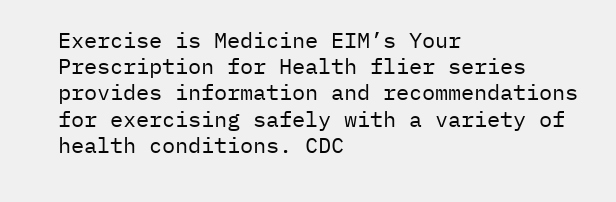Exercise is Medicine EIM’s Your Prescription for Health flier series provides information and recommendations for exercising safely with a variety of health conditions. CDC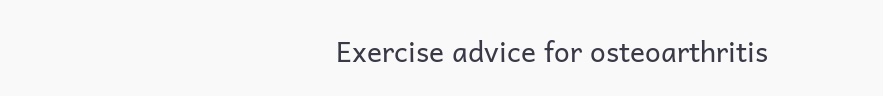Exercise advice for osteoarthritis